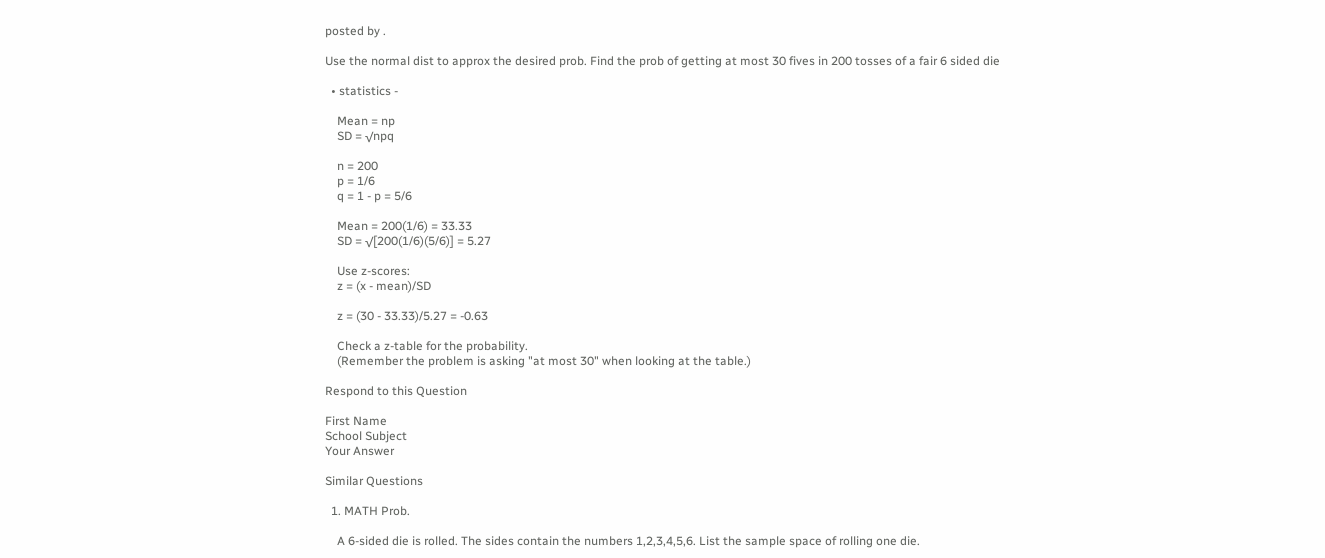posted by .

Use the normal dist to approx the desired prob. Find the prob of getting at most 30 fives in 200 tosses of a fair 6 sided die

  • statistics -

    Mean = np
    SD = √npq

    n = 200
    p = 1/6
    q = 1 - p = 5/6

    Mean = 200(1/6) = 33.33
    SD = √[200(1/6)(5/6)] = 5.27

    Use z-scores:
    z = (x - mean)/SD

    z = (30 - 33.33)/5.27 = -0.63

    Check a z-table for the probability.
    (Remember the problem is asking "at most 30" when looking at the table.)

Respond to this Question

First Name
School Subject
Your Answer

Similar Questions

  1. MATH Prob.

    A 6-sided die is rolled. The sides contain the numbers 1,2,3,4,5,6. List the sample space of rolling one die.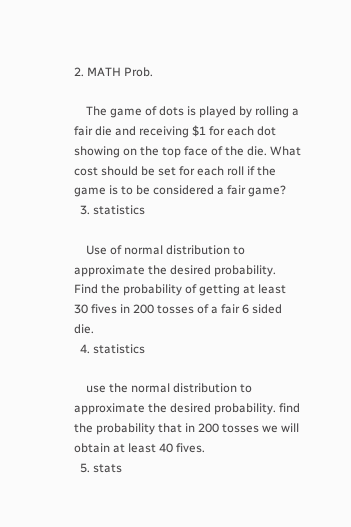2. MATH Prob.

    The game of dots is played by rolling a fair die and receiving $1 for each dot showing on the top face of the die. What cost should be set for each roll if the game is to be considered a fair game?
  3. statistics

    Use of normal distribution to approximate the desired probability. Find the probability of getting at least 30 fives in 200 tosses of a fair 6 sided die.
  4. statistics

    use the normal distribution to approximate the desired probability. find the probability that in 200 tosses we will obtain at least 40 fives.
  5. stats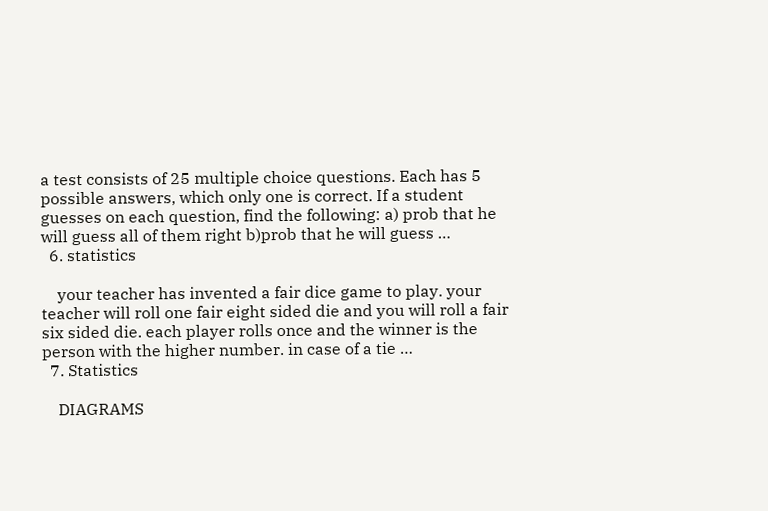a test consists of 25 multiple choice questions. Each has 5 possible answers, which only one is correct. If a student guesses on each question, find the following: a) prob that he will guess all of them right b)prob that he will guess …
  6. statistics

    your teacher has invented a fair dice game to play. your teacher will roll one fair eight sided die and you will roll a fair six sided die. each player rolls once and the winner is the person with the higher number. in case of a tie …
  7. Statistics

    DIAGRAMS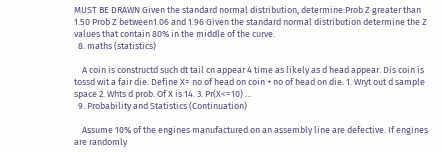MUST BE DRAWN Given the standard normal distribution, determine:Prob Z greater than 1.50 Prob Z between1.06 and 1.96 Given the standard normal distribution determine the Z values that contain 80% in the middle of the curve.
  8. maths (statistics)

    A coin is constructd such dt tail cn appear 4 time as likely as d head appear. Dis coin is tossd wit a fair die. Define X= no of head on coin + no of head on die. 1. Wryt out d sample space 2. Whts d prob. Of X is 14. 3. Pr(X<=10) …
  9. Probability and Statistics (Continuation)

    Assume 10% of the engines manufactured on an assembly line are defective. If engines are randomly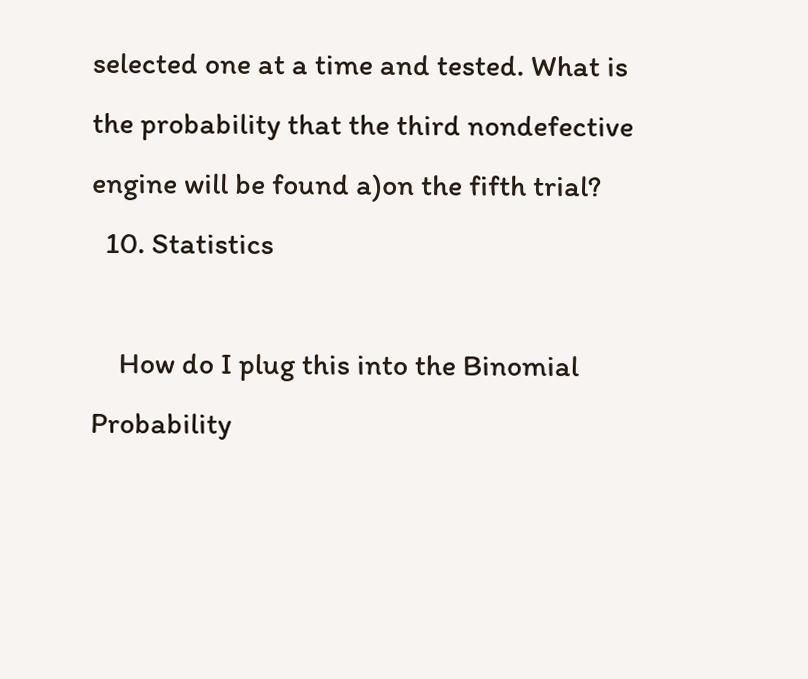selected one at a time and tested. What is the probability that the third nondefective engine will be found a)on the fifth trial?
  10. Statistics

    How do I plug this into the Binomial Probability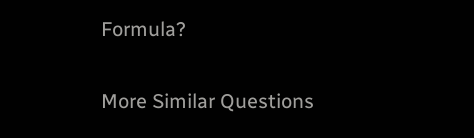Formula?

More Similar Questions